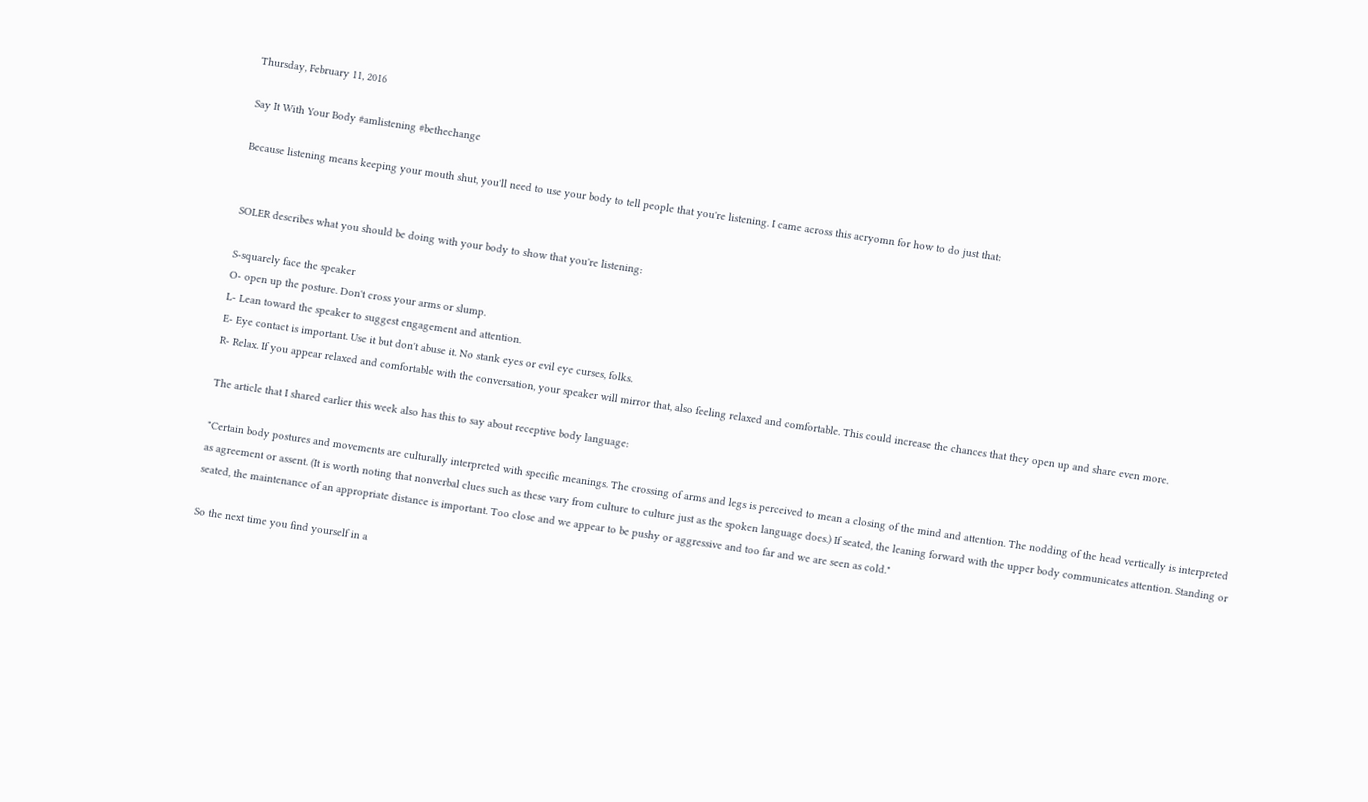Thursday, February 11, 2016

Say It With Your Body #amlistening #bethechange

Because listening means keeping your mouth shut, you'll need to use your body to tell people that you're listening. I came across this acryomn for how to do just that:


SOLER describes what you should be doing with your body to show that you're listening:

S-squarely face the speaker
O- open up the posture. Don't cross your arms or slump.
L- Lean toward the speaker to suggest engagement and attention.
E- Eye contact is important. Use it but don't abuse it. No stank eyes or evil eye curses, folks.
R- Relax. If you appear relaxed and comfortable with the conversation, your speaker will mirror that, also feeling relaxed and comfortable. This could increase the chances that they open up and share even more.

The article that I shared earlier this week also has this to say about receptive body language:

"Certain body postures and movements are culturally interpreted with specific meanings. The crossing of arms and legs is perceived to mean a closing of the mind and attention. The nodding of the head vertically is interpreted as agreement or assent. (It is worth noting that nonverbal clues such as these vary from culture to culture just as the spoken language does.) If seated, the leaning forward with the upper body communicates attention. Standing or seated, the maintenance of an appropriate distance is important. Too close and we appear to be pushy or aggressive and too far and we are seen as cold."

So the next time you find yourself in a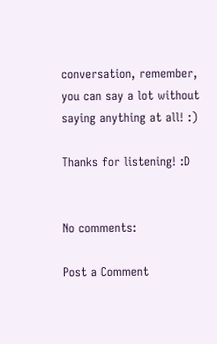conversation, remember, you can say a lot without saying anything at all! :)

Thanks for listening! :D


No comments:

Post a Comment